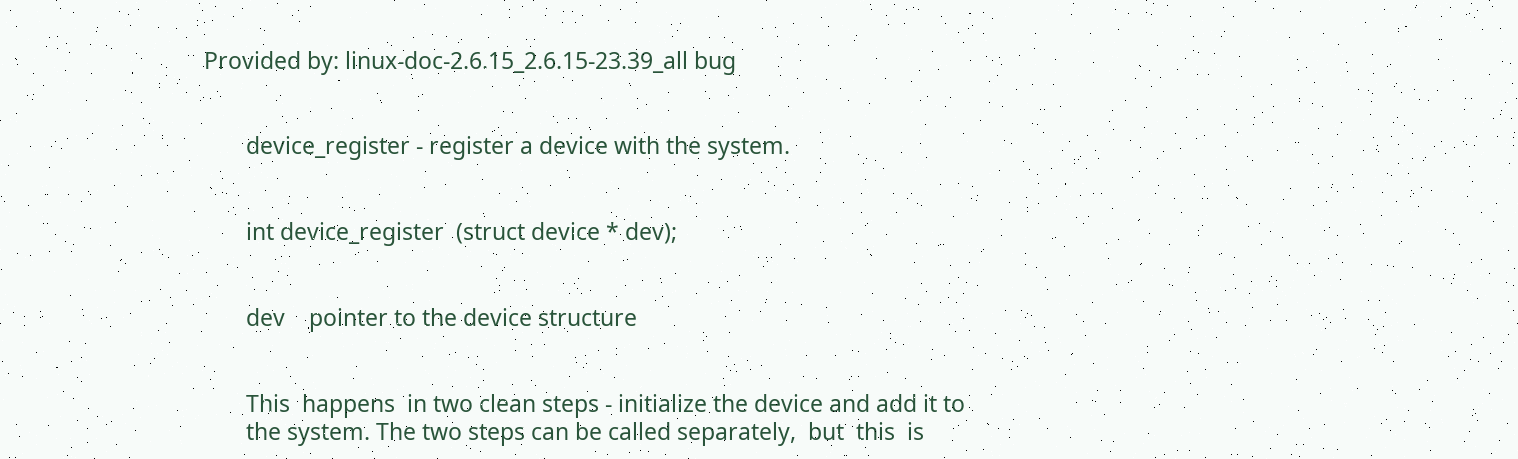Provided by: linux-doc-2.6.15_2.6.15-23.39_all bug


       device_register - register a device with the system.


       int device_register  (struct device * dev);


       dev    pointer to the device structure


       This  happens  in two clean steps - initialize the device and add it to
       the system. The two steps can be called separately,  but  this  is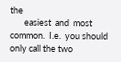the
       easiest  and  most  common.  I.e.  you should only call the two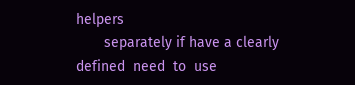helpers
       separately if have a clearly defined  need  to  use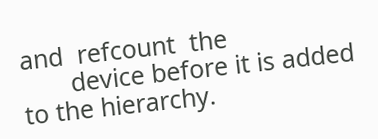and  refcount  the
       device before it is added to the hierarchy.